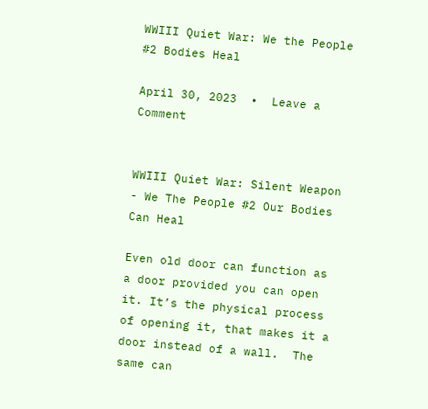WWIII Quiet War: We the People #2 Bodies Heal

April 30, 2023  •  Leave a Comment


WWIII Quiet War: Silent Weapon - We The People #2 Our Bodies Can Heal

Even old door can function as a door provided you can open it. It’s the physical process of opening it, that makes it a door instead of a wall.  The same can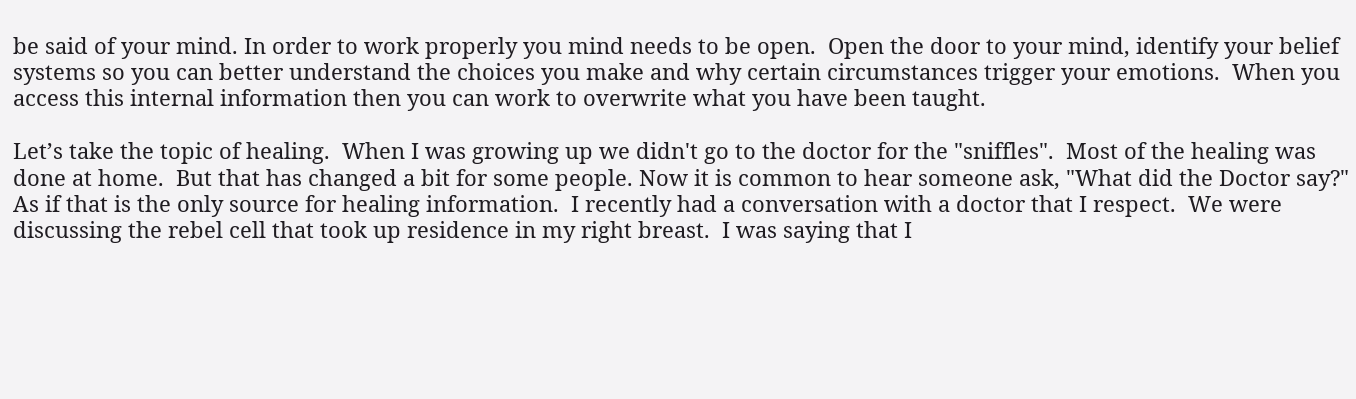be said of your mind. In order to work properly you mind needs to be open.  Open the door to your mind, identify your belief systems so you can better understand the choices you make and why certain circumstances trigger your emotions.  When you access this internal information then you can work to overwrite what you have been taught.

Let’s take the topic of healing.  When I was growing up we didn't go to the doctor for the "sniffles".  Most of the healing was done at home.  But that has changed a bit for some people. Now it is common to hear someone ask, "What did the Doctor say?"  As if that is the only source for healing information.  I recently had a conversation with a doctor that I respect.  We were discussing the rebel cell that took up residence in my right breast.  I was saying that I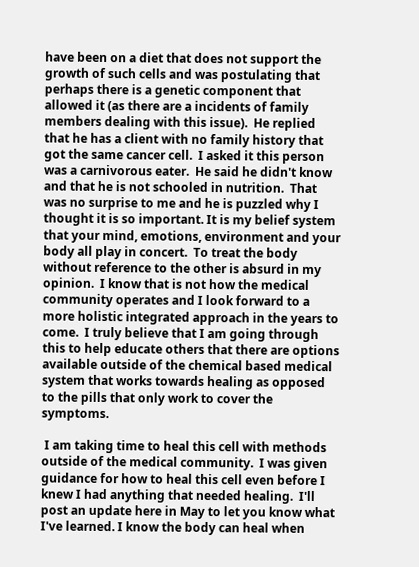have been on a diet that does not support the growth of such cells and was postulating that perhaps there is a genetic component that allowed it (as there are a incidents of family members dealing with this issue).  He replied that he has a client with no family history that got the same cancer cell.  I asked it this person was a carnivorous eater.  He said he didn't know and that he is not schooled in nutrition.  That was no surprise to me and he is puzzled why I thought it is so important. It is my belief system that your mind, emotions, environment and your body all play in concert.  To treat the body without reference to the other is absurd in my opinion.  I know that is not how the medical community operates and I look forward to a more holistic integrated approach in the years to come.  I truly believe that I am going through this to help educate others that there are options available outside of the chemical based medical system that works towards healing as opposed to the pills that only work to cover the symptoms.

 I am taking time to heal this cell with methods outside of the medical community.  I was given guidance for how to heal this cell even before I knew I had anything that needed healing.  I'll post an update here in May to let you know what I've learned. I know the body can heal when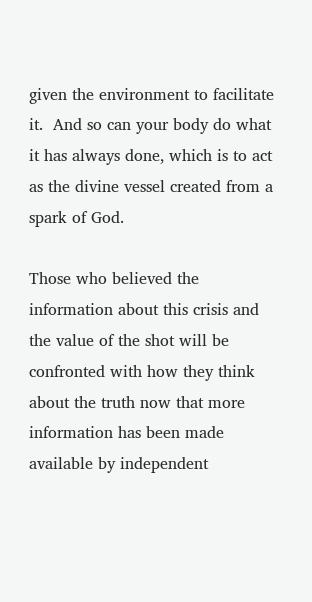given the environment to facilitate it.  And so can your body do what it has always done, which is to act as the divine vessel created from a spark of God.

Those who believed the information about this crisis and the value of the shot will be confronted with how they think about the truth now that more information has been made available by independent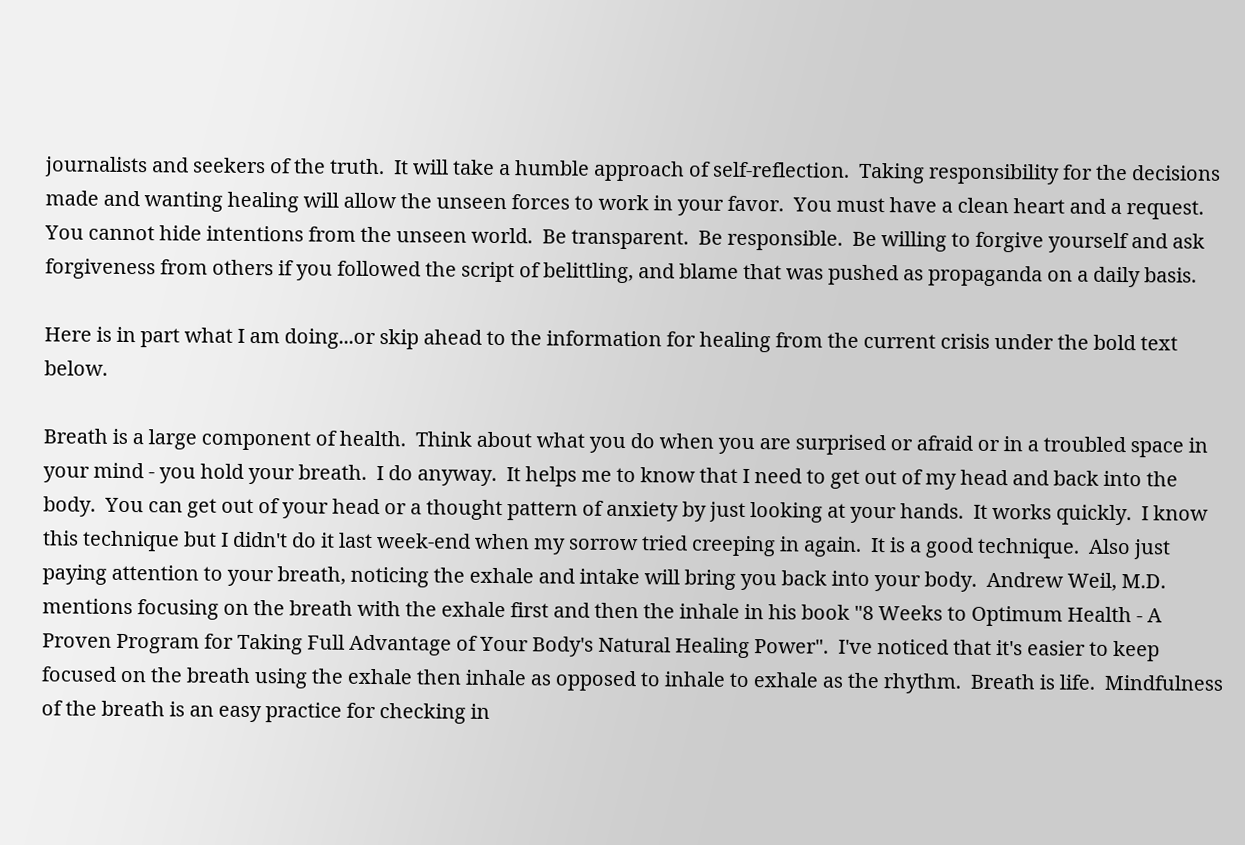journalists and seekers of the truth.  It will take a humble approach of self-reflection.  Taking responsibility for the decisions made and wanting healing will allow the unseen forces to work in your favor.  You must have a clean heart and a request.  You cannot hide intentions from the unseen world.  Be transparent.  Be responsible.  Be willing to forgive yourself and ask forgiveness from others if you followed the script of belittling, and blame that was pushed as propaganda on a daily basis.

Here is in part what I am doing...or skip ahead to the information for healing from the current crisis under the bold text below.

Breath is a large component of health.  Think about what you do when you are surprised or afraid or in a troubled space in your mind - you hold your breath.  I do anyway.  It helps me to know that I need to get out of my head and back into the body.  You can get out of your head or a thought pattern of anxiety by just looking at your hands.  It works quickly.  I know this technique but I didn't do it last week-end when my sorrow tried creeping in again.  It is a good technique.  Also just paying attention to your breath, noticing the exhale and intake will bring you back into your body.  Andrew Weil, M.D. mentions focusing on the breath with the exhale first and then the inhale in his book "8 Weeks to Optimum Health - A Proven Program for Taking Full Advantage of Your Body's Natural Healing Power".  I've noticed that it's easier to keep focused on the breath using the exhale then inhale as opposed to inhale to exhale as the rhythm.  Breath is life.  Mindfulness of the breath is an easy practice for checking in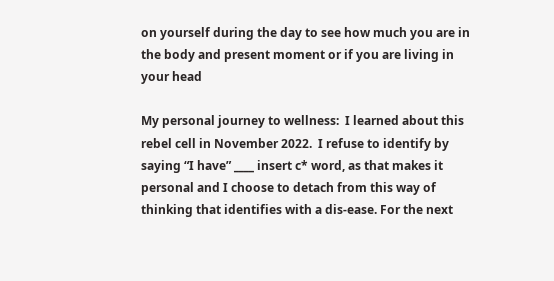on yourself during the day to see how much you are in the body and present moment or if you are living in your head

My personal journey to wellness:  I learned about this rebel cell in November 2022.  I refuse to identify by saying “I have” ____ insert c* word, as that makes it personal and I choose to detach from this way of thinking that identifies with a dis-ease. For the next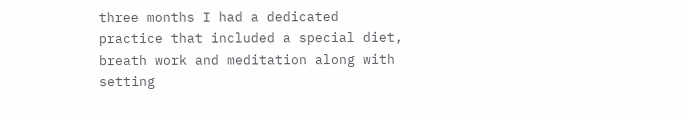three months I had a dedicated practice that included a special diet, breath work and meditation along with setting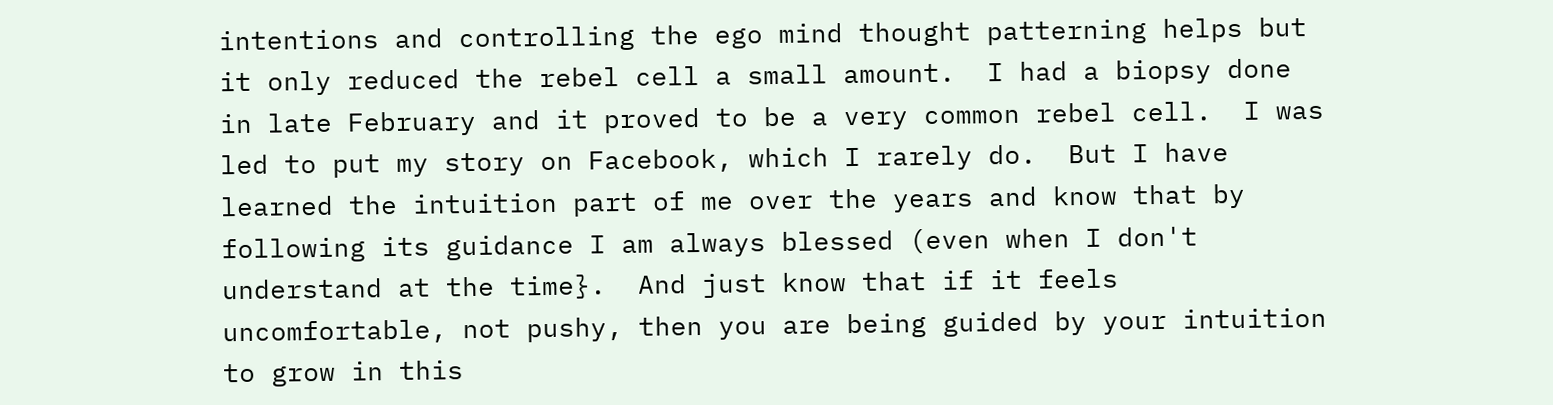intentions and controlling the ego mind thought patterning helps but it only reduced the rebel cell a small amount.  I had a biopsy done in late February and it proved to be a very common rebel cell.  I was led to put my story on Facebook, which I rarely do.  But I have learned the intuition part of me over the years and know that by following its guidance I am always blessed (even when I don't understand at the time}.  And just know that if it feels uncomfortable, not pushy, then you are being guided by your intuition to grow in this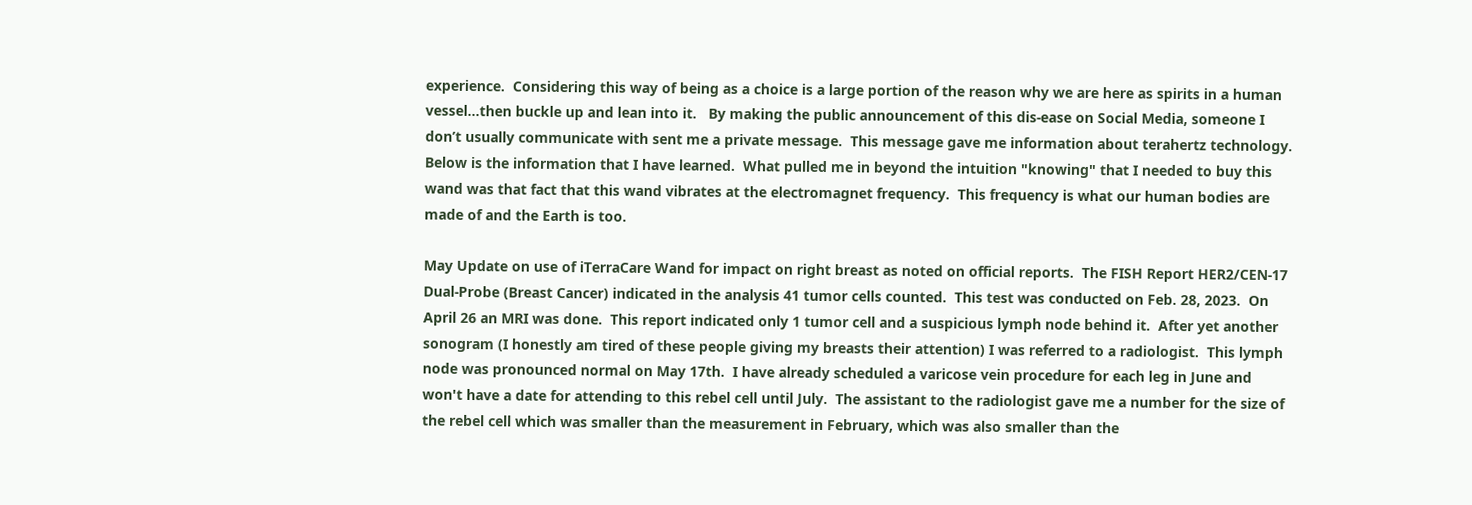experience.  Considering this way of being as a choice is a large portion of the reason why we are here as spirits in a human vessel…then buckle up and lean into it.   By making the public announcement of this dis-ease on Social Media, someone I don’t usually communicate with sent me a private message.  This message gave me information about terahertz technology.  Below is the information that I have learned.  What pulled me in beyond the intuition "knowing" that I needed to buy this wand was that fact that this wand vibrates at the electromagnet frequency.  This frequency is what our human bodies are made of and the Earth is too.

May Update on use of iTerraCare Wand for impact on right breast as noted on official reports.  The FISH Report HER2/CEN-17 Dual-Probe (Breast Cancer) indicated in the analysis 41 tumor cells counted.  This test was conducted on Feb. 28, 2023.  On April 26 an MRI was done.  This report indicated only 1 tumor cell and a suspicious lymph node behind it.  After yet another sonogram (I honestly am tired of these people giving my breasts their attention) I was referred to a radiologist.  This lymph node was pronounced normal on May 17th.  I have already scheduled a varicose vein procedure for each leg in June and won't have a date for attending to this rebel cell until July.  The assistant to the radiologist gave me a number for the size of the rebel cell which was smaller than the measurement in February, which was also smaller than the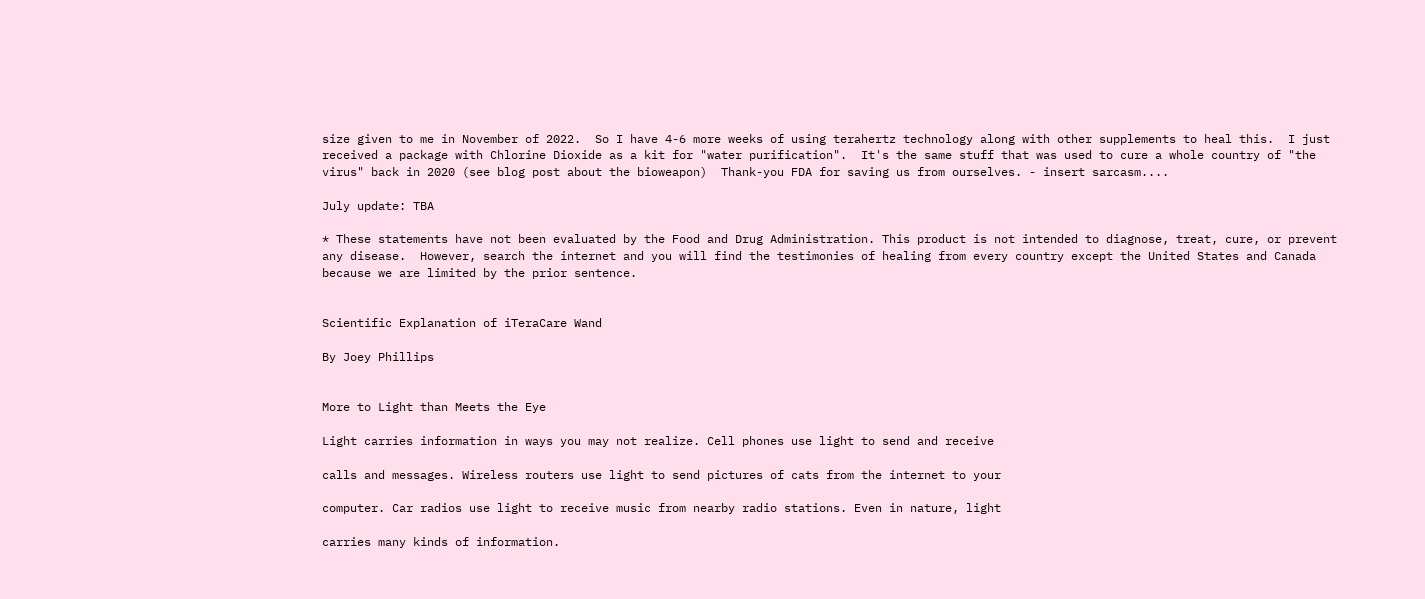size given to me in November of 2022.  So I have 4-6 more weeks of using terahertz technology along with other supplements to heal this.  I just received a package with Chlorine Dioxide as a kit for "water purification".  It's the same stuff that was used to cure a whole country of "the virus" back in 2020 (see blog post about the bioweapon)  Thank-you FDA for saving us from ourselves. - insert sarcasm....

July update: TBA

* These statements have not been evaluated by the Food and Drug Administration. This product is not intended to diagnose, treat, cure, or prevent any disease.  However, search the internet and you will find the testimonies of healing from every country except the United States and Canada because we are limited by the prior sentence.


Scientific Explanation of iTeraCare Wand

By Joey Phillips


More to Light than Meets the Eye

Light carries information in ways you may not realize. Cell phones use light to send and receive

calls and messages. Wireless routers use light to send pictures of cats from the internet to your

computer. Car radios use light to receive music from nearby radio stations. Even in nature, light

carries many kinds of information.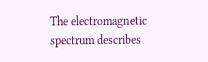The electromagnetic spectrum describes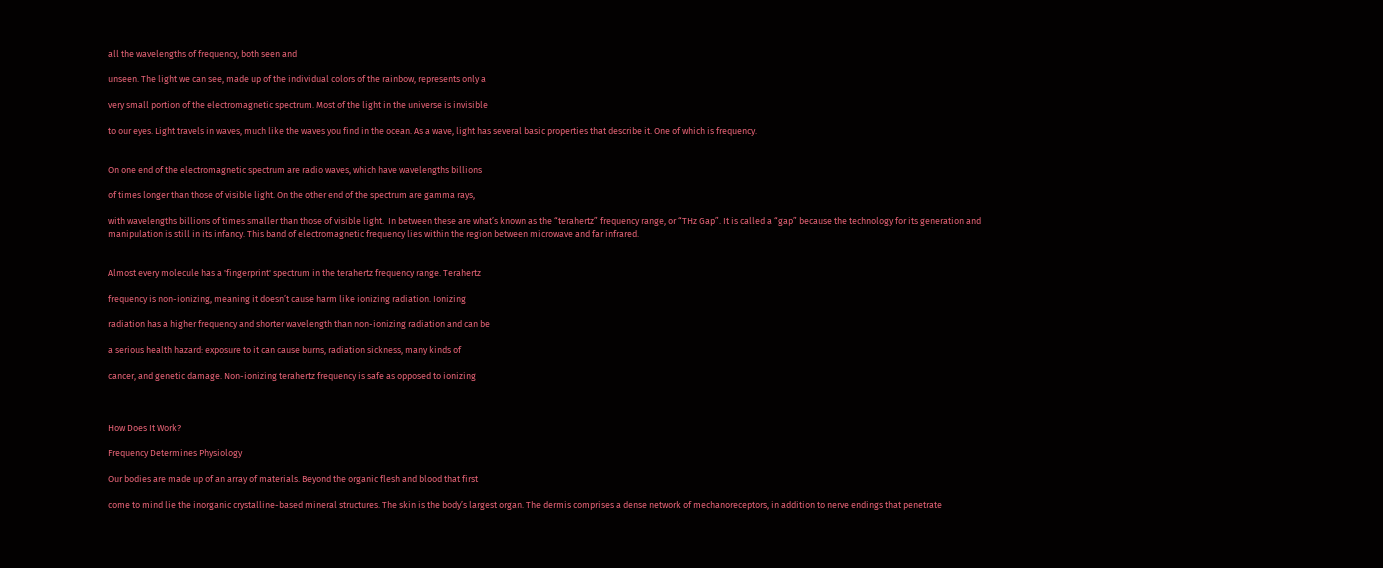all the wavelengths of frequency, both seen and

unseen. The light we can see, made up of the individual colors of the rainbow, represents only a

very small portion of the electromagnetic spectrum. Most of the light in the universe is invisible

to our eyes. Light travels in waves, much like the waves you find in the ocean. As a wave, light has several basic properties that describe it. One of which is frequency.


On one end of the electromagnetic spectrum are radio waves, which have wavelengths billions

of times longer than those of visible light. On the other end of the spectrum are gamma rays,

with wavelengths billions of times smaller than those of visible light.  In between these are what’s known as the “terahertz” frequency range, or “THz Gap”. It is called a “gap” because the technology for its generation and manipulation is still in its infancy. This band of electromagnetic frequency lies within the region between microwave and far infrared.


Almost every molecule has a 'fingerprint' spectrum in the terahertz frequency range. Terahertz

frequency is non-ionizing, meaning it doesn’t cause harm like ionizing radiation. Ionizing

radiation has a higher frequency and shorter wavelength than non-ionizing radiation and can be

a serious health hazard: exposure to it can cause burns, radiation sickness, many kinds of

cancer, and genetic damage. Non-ionizing terahertz frequency is safe as opposed to ionizing



How Does It Work?

Frequency Determines Physiology

Our bodies are made up of an array of materials. Beyond the organic flesh and blood that first

come to mind lie the inorganic crystalline-based mineral structures. The skin is the body’s largest organ. The dermis comprises a dense network of mechanoreceptors, in addition to nerve endings that penetrate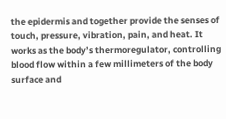the epidermis and together provide the senses of touch, pressure, vibration, pain, and heat. It works as the body’s thermoregulator, controlling blood flow within a few millimeters of the body surface and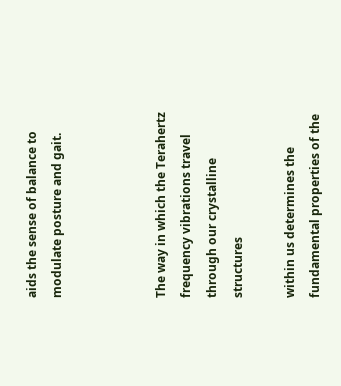aids the sense of balance to modulate posture and gait.



The way in which the Terahertz frequency vibrations travel through our crystalline structures

within us determines the fundamental properties of the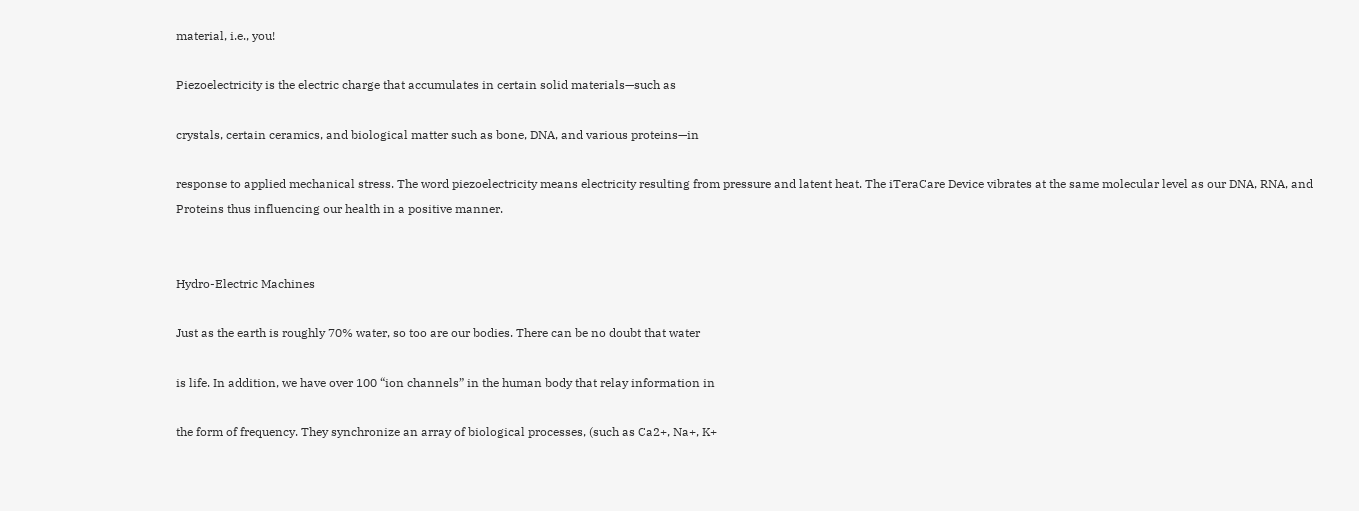material, i.e., you!

Piezoelectricity is the electric charge that accumulates in certain solid materials—such as

crystals, certain ceramics, and biological matter such as bone, DNA, and various proteins—in

response to applied mechanical stress. The word piezoelectricity means electricity resulting from pressure and latent heat. The iTeraCare Device vibrates at the same molecular level as our DNA, RNA, and Proteins thus influencing our health in a positive manner.


Hydro-Electric Machines

Just as the earth is roughly 70% water, so too are our bodies. There can be no doubt that water

is life. In addition, we have over 100 “ion channels” in the human body that relay information in

the form of frequency. They synchronize an array of biological processes, (such as Ca2+, Na+, K+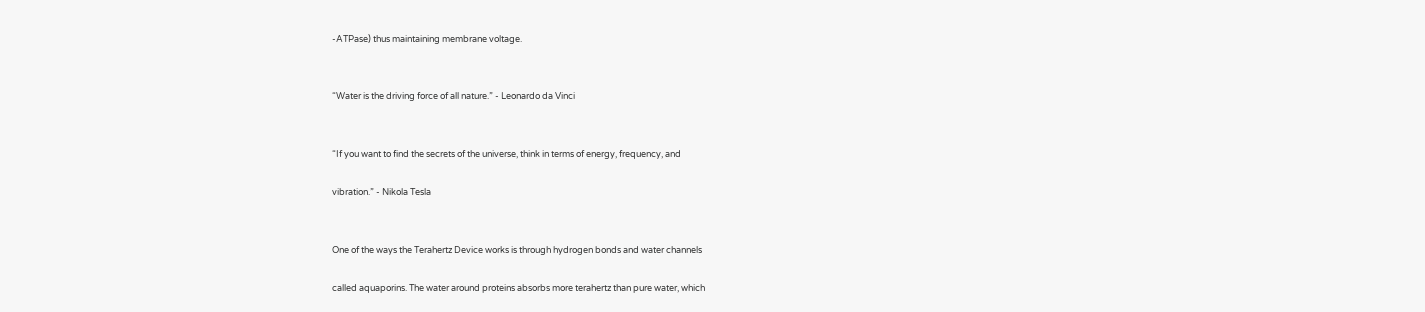-ATPase) thus maintaining membrane voltage.


“Water is the driving force of all nature.” - Leonardo da Vinci


“If you want to find the secrets of the universe, think in terms of energy, frequency, and

vibration.” - Nikola Tesla


One of the ways the Terahertz Device works is through hydrogen bonds and water channels

called aquaporins. The water around proteins absorbs more terahertz than pure water, which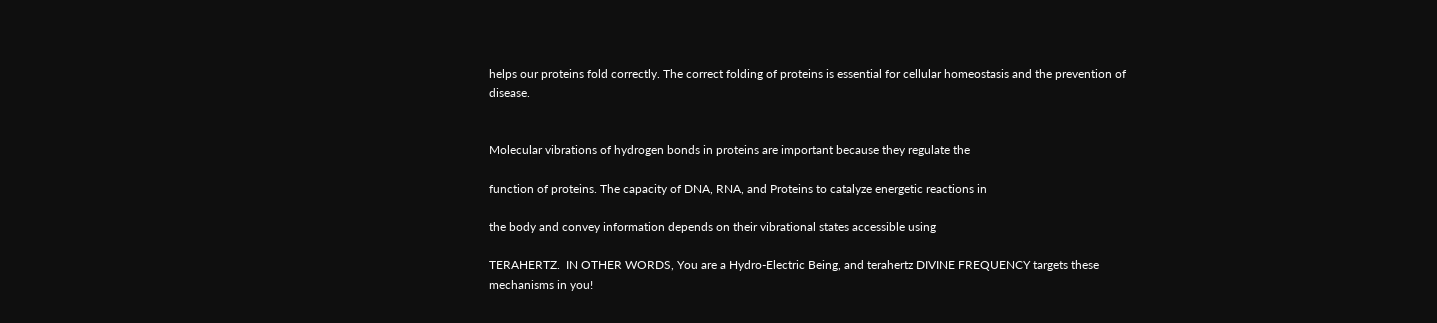helps our proteins fold correctly. The correct folding of proteins is essential for cellular homeostasis and the prevention of disease.


Molecular vibrations of hydrogen bonds in proteins are important because they regulate the

function of proteins. The capacity of DNA, RNA, and Proteins to catalyze energetic reactions in

the body and convey information depends on their vibrational states accessible using

TERAHERTZ.  IN OTHER WORDS, You are a Hydro-Electric Being, and terahertz DIVINE FREQUENCY targets these mechanisms in you!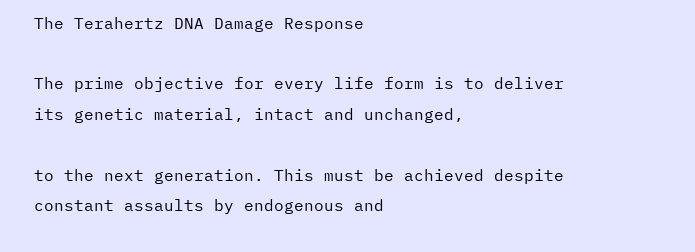The Terahertz DNA Damage Response

The prime objective for every life form is to deliver its genetic material, intact and unchanged,

to the next generation. This must be achieved despite constant assaults by endogenous and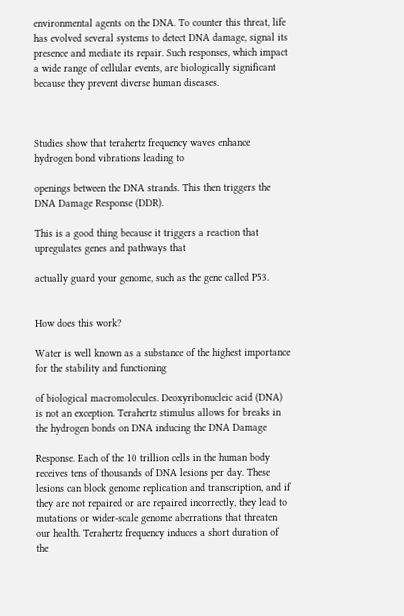environmental agents on the DNA. To counter this threat, life has evolved several systems to detect DNA damage, signal its presence and mediate its repair. Such responses, which impact a wide range of cellular events, are biologically significant because they prevent diverse human diseases.



Studies show that terahertz frequency waves enhance hydrogen bond vibrations leading to

openings between the DNA strands. This then triggers the DNA Damage Response (DDR).

This is a good thing because it triggers a reaction that upregulates genes and pathways that

actually guard your genome, such as the gene called P53.


How does this work?

Water is well known as a substance of the highest importance for the stability and functioning

of biological macromolecules. Deoxyribonucleic acid (DNA) is not an exception. Terahertz stimulus allows for breaks in the hydrogen bonds on DNA inducing the DNA Damage

Response. Each of the 10 trillion cells in the human body receives tens of thousands of DNA lesions per day. These lesions can block genome replication and transcription, and if they are not repaired or are repaired incorrectly, they lead to mutations or wider-scale genome aberrations that threaten our health. Terahertz frequency induces a short duration of the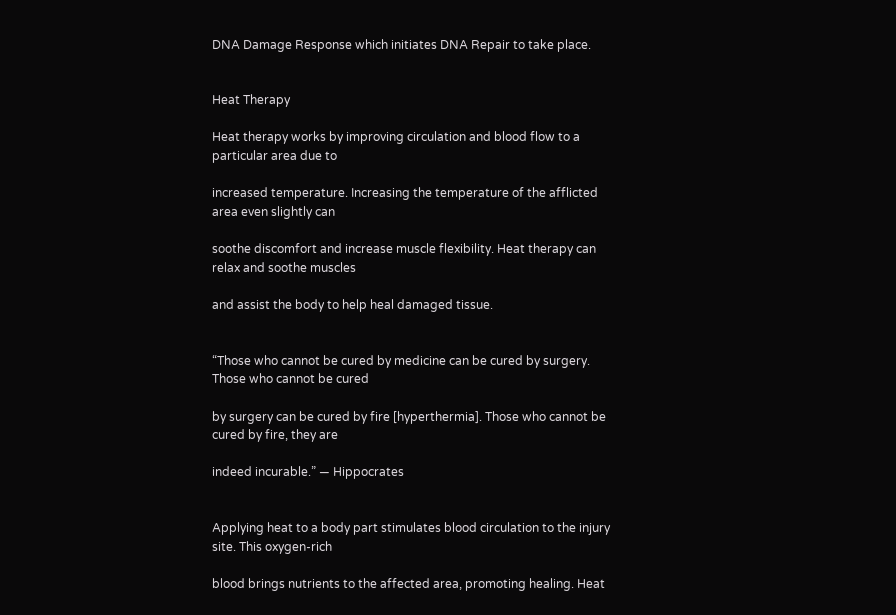DNA Damage Response which initiates DNA Repair to take place.


Heat Therapy

Heat therapy works by improving circulation and blood flow to a particular area due to

increased temperature. Increasing the temperature of the afflicted area even slightly can

soothe discomfort and increase muscle flexibility. Heat therapy can relax and soothe muscles

and assist the body to help heal damaged tissue.


“Those who cannot be cured by medicine can be cured by surgery. Those who cannot be cured

by surgery can be cured by fire [hyperthermia]. Those who cannot be cured by fire, they are

indeed incurable.” ― Hippocrates


Applying heat to a body part stimulates blood circulation to the injury site. This oxygen-rich

blood brings nutrients to the affected area, promoting healing. Heat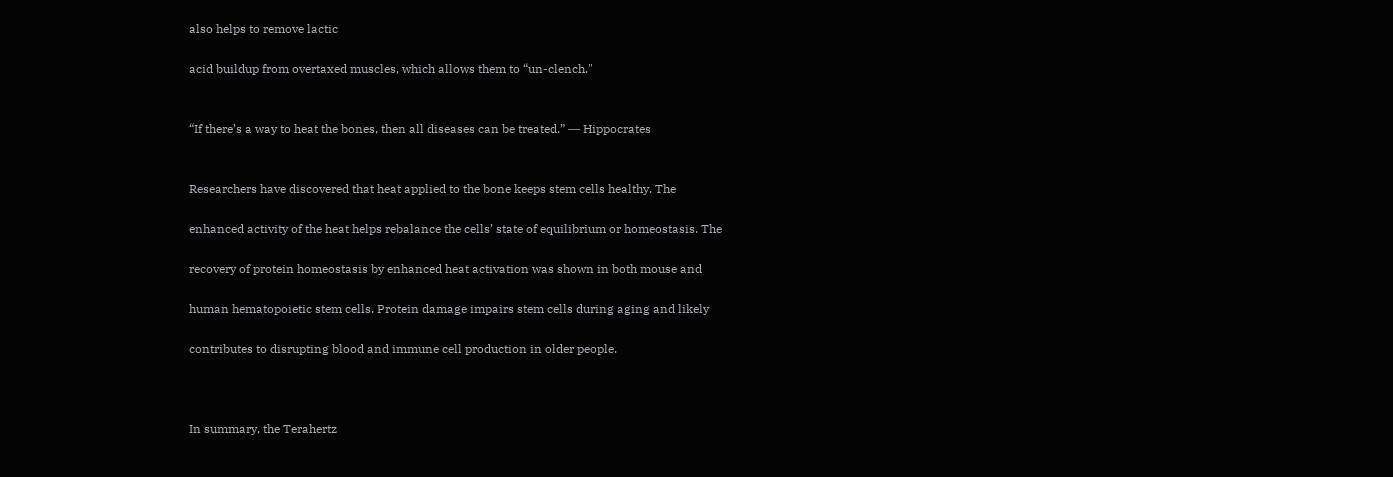also helps to remove lactic

acid buildup from overtaxed muscles, which allows them to “un-clench."


“If there’s a way to heat the bones, then all diseases can be treated.” ― Hippocrates


Researchers have discovered that heat applied to the bone keeps stem cells healthy. The

enhanced activity of the heat helps rebalance the cells’ state of equilibrium or homeostasis. The

recovery of protein homeostasis by enhanced heat activation was shown in both mouse and

human hematopoietic stem cells. Protein damage impairs stem cells during aging and likely

contributes to disrupting blood and immune cell production in older people.



In summary, the Terahertz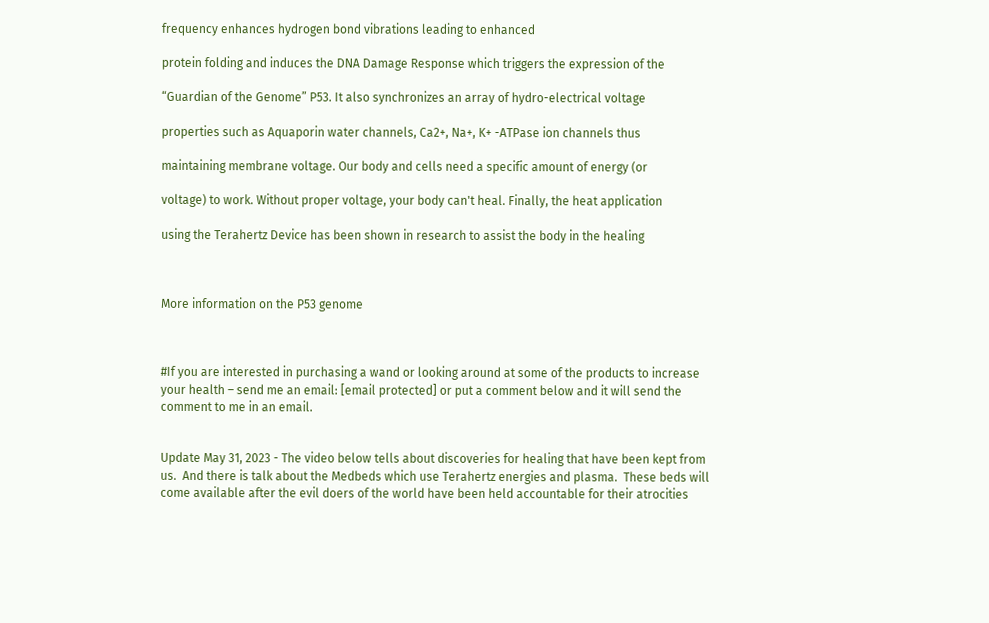frequency enhances hydrogen bond vibrations leading to enhanced

protein folding and induces the DNA Damage Response which triggers the expression of the

“Guardian of the Genome” P53. It also synchronizes an array of hydro-electrical voltage

properties such as Aquaporin water channels, Ca2+, Na+, K+ -ATPase ion channels thus

maintaining membrane voltage. Our body and cells need a specific amount of energy (or

voltage) to work. Without proper voltage, your body can't heal. Finally, the heat application

using the Terahertz Device has been shown in research to assist the body in the healing



More information on the P53 genome



#If you are interested in purchasing a wand or looking around at some of the products to increase your health – send me an email: [email protected] or put a comment below and it will send the comment to me in an email.


Update May 31, 2023 - The video below tells about discoveries for healing that have been kept from us.  And there is talk about the Medbeds which use Terahertz energies and plasma.  These beds will come available after the evil doers of the world have been held accountable for their atrocities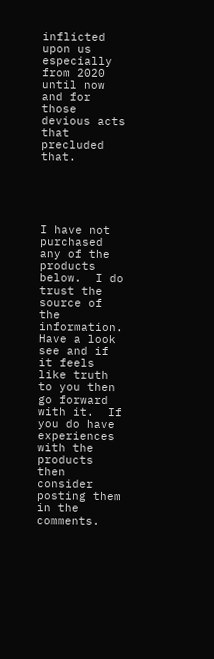inflicted upon us especially from 2020 until now and for those devious acts that precluded that.





I have not purchased any of the products below.  I do trust the source of the information.  Have a look see and if it feels like truth to you then go forward with it.  If you do have experiences with the products then consider posting them in the comments.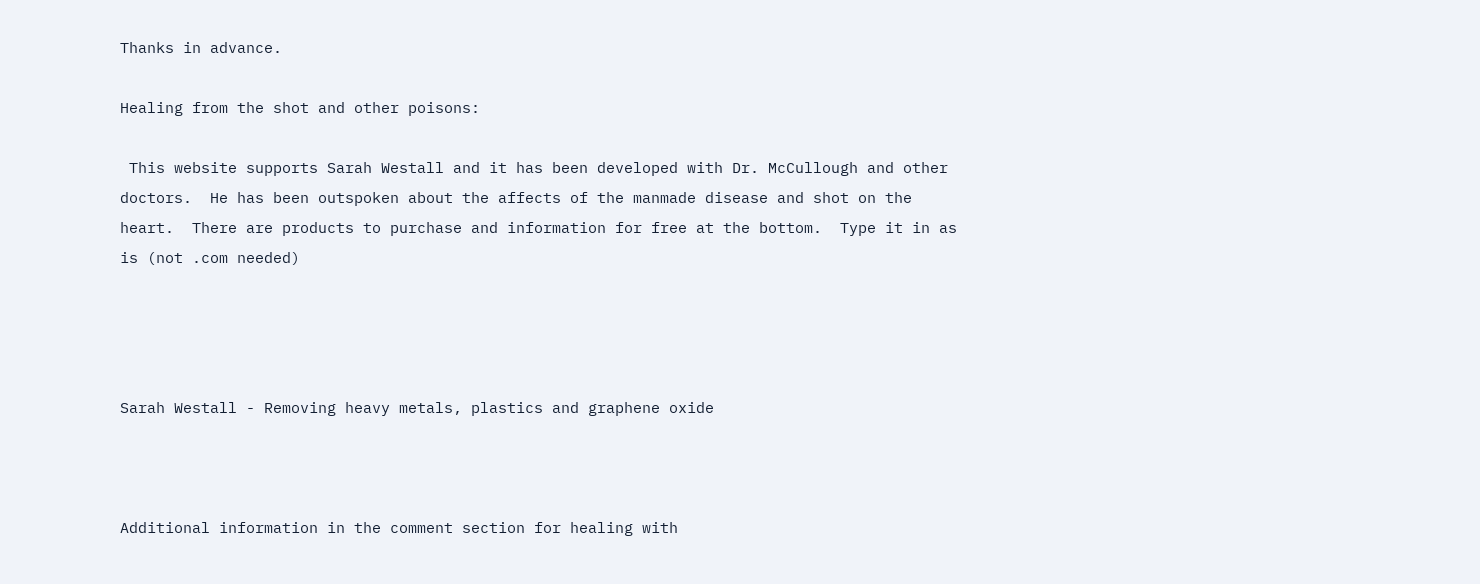Thanks in advance.

Healing from the shot and other poisons:

 This website supports Sarah Westall and it has been developed with Dr. McCullough and other doctors.  He has been outspoken about the affects of the manmade disease and shot on the heart.  There are products to purchase and information for free at the bottom.  Type it in as is (not .com needed)




Sarah Westall - Removing heavy metals, plastics and graphene oxide



Additional information in the comment section for healing with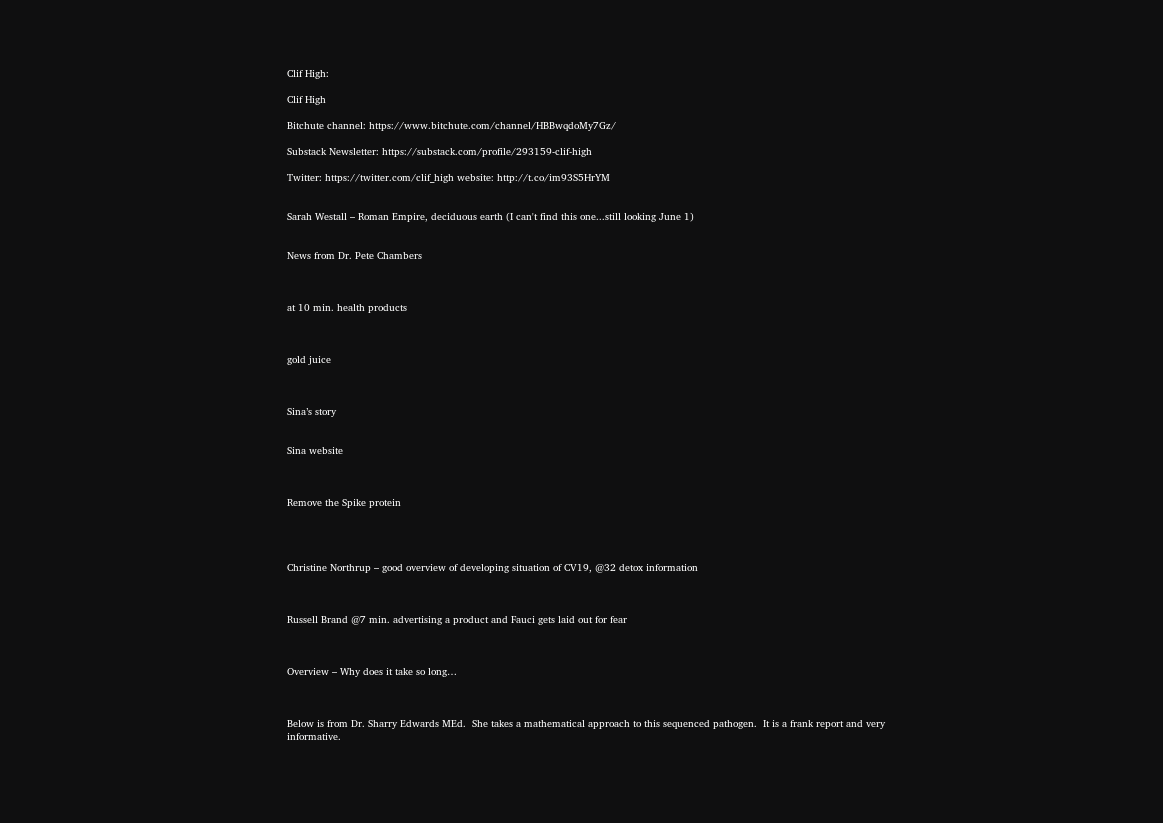Clif High:

Clif High

Bitchute channel: https://www.bitchute.com/channel/HBBwqdoMy7Gz/

Substack Newsletter: https://substack.com/profile/293159-clif-high

Twitter: https://twitter.com/clif_high website: http://t.co/im93S5HrYM


Sarah Westall – Roman Empire, deciduous earth (I can't find this one...still looking June 1)


News from Dr. Pete Chambers



at 10 min. health products



gold juice



Sina’s story


Sina website



Remove the Spike protein




Christine Northrup – good overview of developing situation of CV19, @32 detox information



Russell Brand @7 min. advertising a product and Fauci gets laid out for fear



Overview – Why does it take so long…



Below is from Dr. Sharry Edwards MEd.  She takes a mathematical approach to this sequenced pathogen.  It is a frank report and very informative.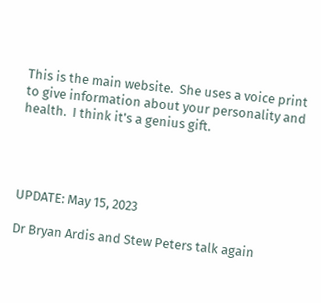This is the main website.  She uses a voice print to give information about your personality and health.  I think it's a genius gift.




UPDATE: May 15, 2023

Dr Bryan Ardis and Stew Peters talk again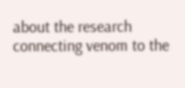about the research connecting venom to the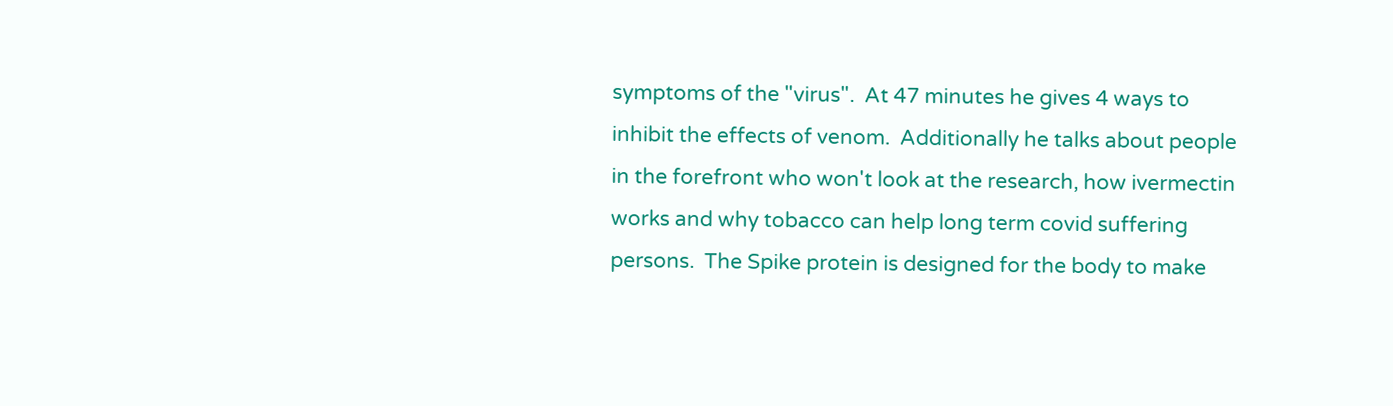symptoms of the "virus".  At 47 minutes he gives 4 ways to inhibit the effects of venom.  Additionally he talks about people in the forefront who won't look at the research, how ivermectin works and why tobacco can help long term covid suffering persons.  The Spike protein is designed for the body to make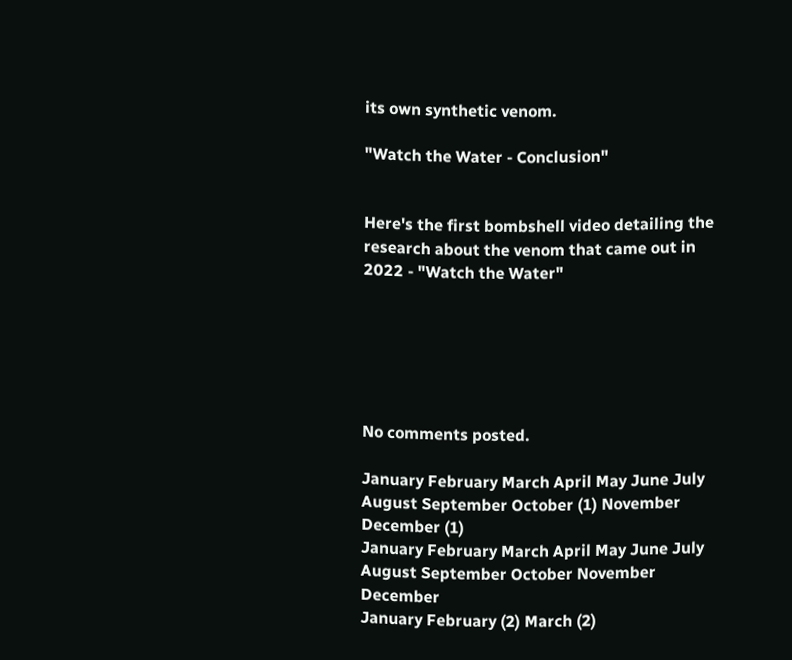its own synthetic venom.

"Watch the Water - Conclusion"


Here's the first bombshell video detailing the research about the venom that came out in 2022 - "Watch the Water"






No comments posted.

January February March April May June July August September October (1) November December (1)
January February March April May June July August September October November December
January February (2) March (2)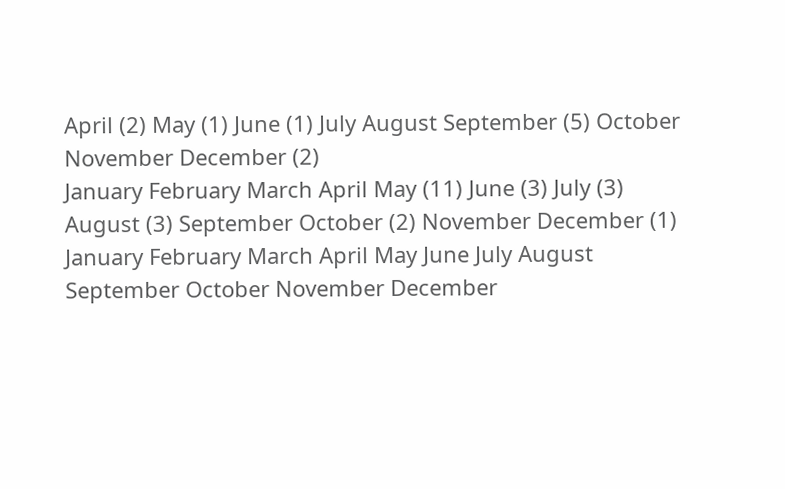April (2) May (1) June (1) July August September (5) October November December (2)
January February March April May (11) June (3) July (3) August (3) September October (2) November December (1)
January February March April May June July August September October November December